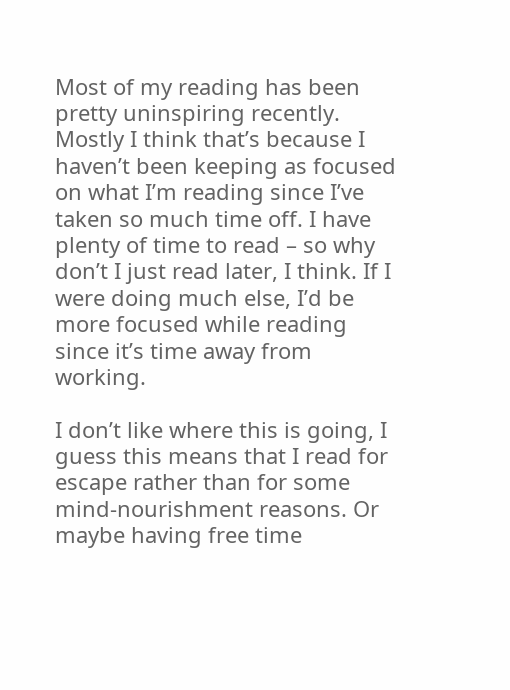Most of my reading has been pretty uninspiring recently. Mostly I think that’s because I haven’t been keeping as focused on what I’m reading since I’ve taken so much time off. I have plenty of time to read – so why don’t I just read later, I think. If I were doing much else, I’d be more focused while reading since it’s time away from working.

I don’t like where this is going, I guess this means that I read for escape rather than for some mind-nourishment reasons. Or maybe having free time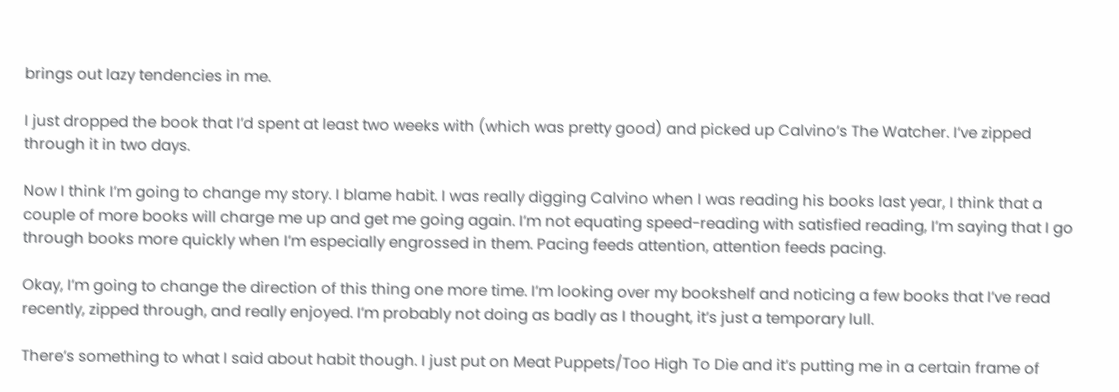brings out lazy tendencies in me.

I just dropped the book that I’d spent at least two weeks with (which was pretty good) and picked up Calvino’s The Watcher. I’ve zipped through it in two days.

Now I think I’m going to change my story. I blame habit. I was really digging Calvino when I was reading his books last year, I think that a couple of more books will charge me up and get me going again. I’m not equating speed-reading with satisfied reading, I’m saying that I go through books more quickly when I’m especially engrossed in them. Pacing feeds attention, attention feeds pacing.

Okay, I’m going to change the direction of this thing one more time. I’m looking over my bookshelf and noticing a few books that I’ve read recently, zipped through, and really enjoyed. I’m probably not doing as badly as I thought, it’s just a temporary lull.

There’s something to what I said about habit though. I just put on Meat Puppets/Too High To Die and it’s putting me in a certain frame of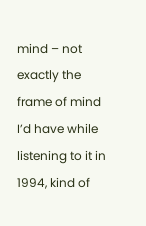mind – not exactly the frame of mind I’d have while listening to it in 1994, kind of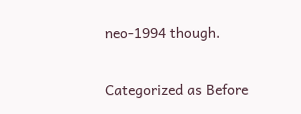neo-1994 though.

Categorized as Before